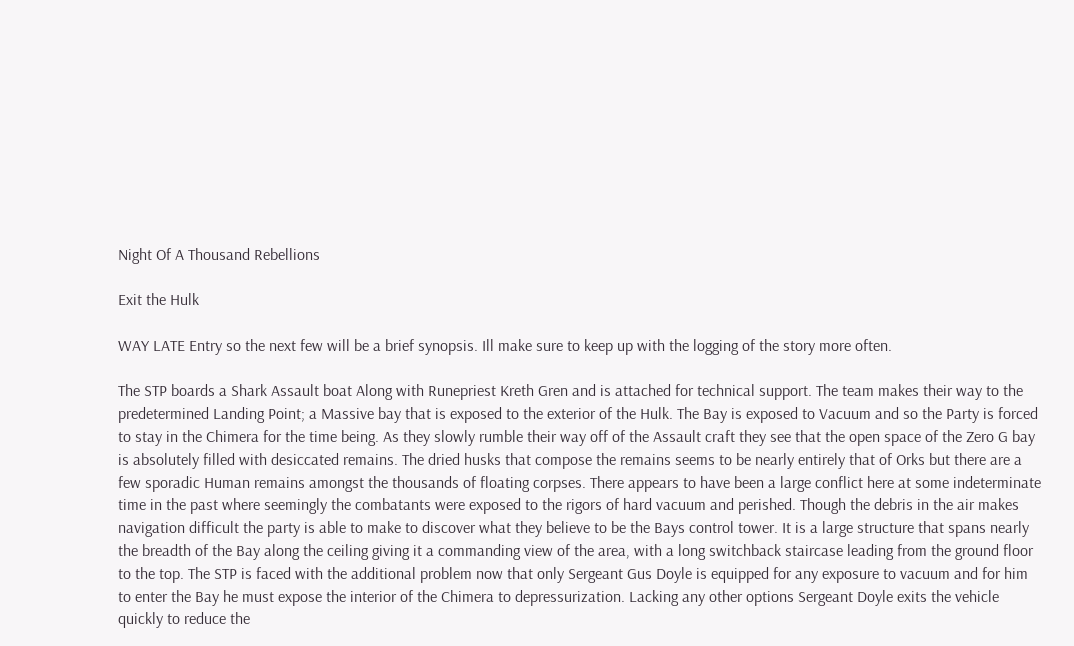Night Of A Thousand Rebellions

Exit the Hulk

WAY LATE Entry so the next few will be a brief synopsis. Ill make sure to keep up with the logging of the story more often.

The STP boards a Shark Assault boat Along with Runepriest Kreth Gren and is attached for technical support. The team makes their way to the predetermined Landing Point; a Massive bay that is exposed to the exterior of the Hulk. The Bay is exposed to Vacuum and so the Party is forced to stay in the Chimera for the time being. As they slowly rumble their way off of the Assault craft they see that the open space of the Zero G bay is absolutely filled with desiccated remains. The dried husks that compose the remains seems to be nearly entirely that of Orks but there are a few sporadic Human remains amongst the thousands of floating corpses. There appears to have been a large conflict here at some indeterminate time in the past where seemingly the combatants were exposed to the rigors of hard vacuum and perished. Though the debris in the air makes navigation difficult the party is able to make to discover what they believe to be the Bays control tower. It is a large structure that spans nearly the breadth of the Bay along the ceiling giving it a commanding view of the area, with a long switchback staircase leading from the ground floor to the top. The STP is faced with the additional problem now that only Sergeant Gus Doyle is equipped for any exposure to vacuum and for him to enter the Bay he must expose the interior of the Chimera to depressurization. Lacking any other options Sergeant Doyle exits the vehicle quickly to reduce the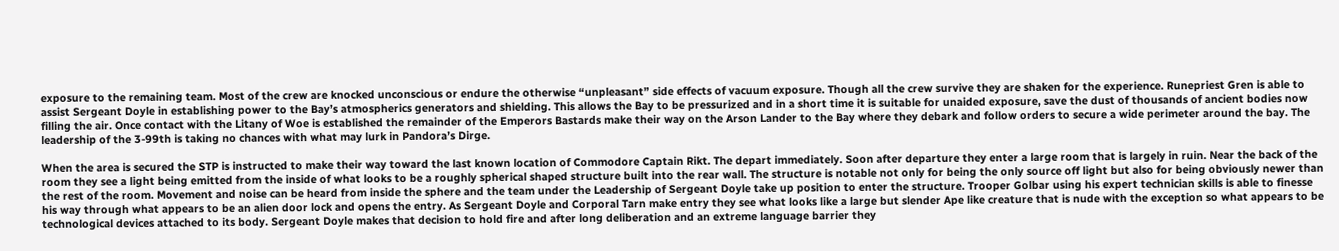exposure to the remaining team. Most of the crew are knocked unconscious or endure the otherwise “unpleasant” side effects of vacuum exposure. Though all the crew survive they are shaken for the experience. Runepriest Gren is able to assist Sergeant Doyle in establishing power to the Bay’s atmospherics generators and shielding. This allows the Bay to be pressurized and in a short time it is suitable for unaided exposure, save the dust of thousands of ancient bodies now filling the air. Once contact with the Litany of Woe is established the remainder of the Emperors Bastards make their way on the Arson Lander to the Bay where they debark and follow orders to secure a wide perimeter around the bay. The leadership of the 3-99th is taking no chances with what may lurk in Pandora’s Dirge.

When the area is secured the STP is instructed to make their way toward the last known location of Commodore Captain Rikt. The depart immediately. Soon after departure they enter a large room that is largely in ruin. Near the back of the room they see a light being emitted from the inside of what looks to be a roughly spherical shaped structure built into the rear wall. The structure is notable not only for being the only source off light but also for being obviously newer than the rest of the room. Movement and noise can be heard from inside the sphere and the team under the Leadership of Sergeant Doyle take up position to enter the structure. Trooper Golbar using his expert technician skills is able to finesse his way through what appears to be an alien door lock and opens the entry. As Sergeant Doyle and Corporal Tarn make entry they see what looks like a large but slender Ape like creature that is nude with the exception so what appears to be technological devices attached to its body. Sergeant Doyle makes that decision to hold fire and after long deliberation and an extreme language barrier they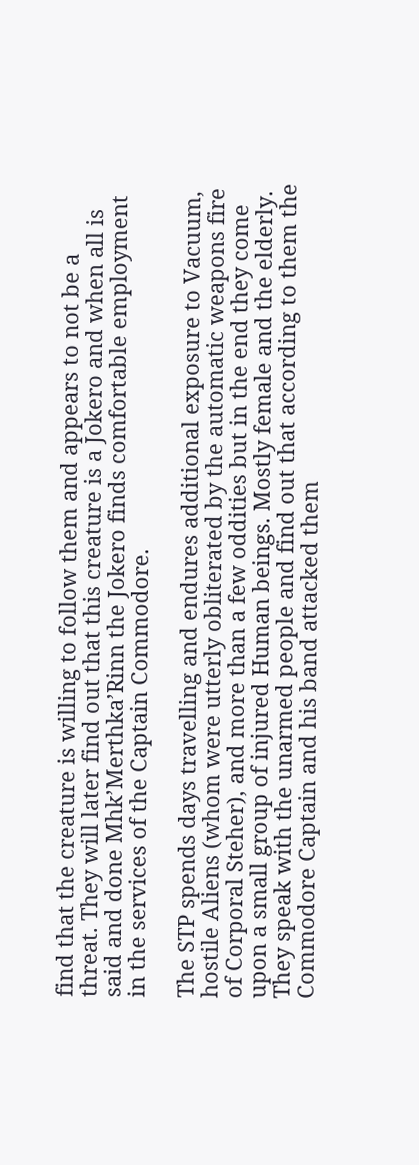find that the creature is willing to follow them and appears to not be a threat. They will later find out that this creature is a Jokero and when all is said and done Mhk’Merthka’Rinn the Jokero finds comfortable employment in the services of the Captain Commodore.

The STP spends days travelling and endures additional exposure to Vacuum, hostile Aliens (whom were utterly obliterated by the automatic weapons fire of Corporal Steher), and more than a few oddities but in the end they come upon a small group of injured Human beings. Mostly female and the elderly. They speak with the unarmed people and find out that according to them the Commodore Captain and his band attacked them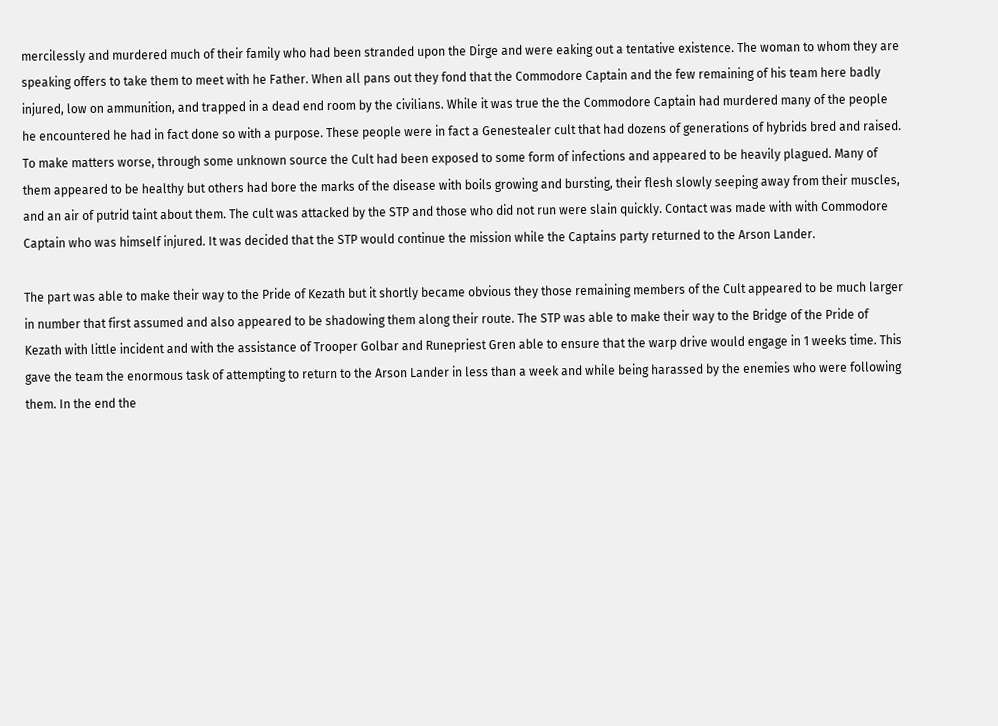mercilessly and murdered much of their family who had been stranded upon the Dirge and were eaking out a tentative existence. The woman to whom they are speaking offers to take them to meet with he Father. When all pans out they fond that the Commodore Captain and the few remaining of his team here badly injured, low on ammunition, and trapped in a dead end room by the civilians. While it was true the the Commodore Captain had murdered many of the people he encountered he had in fact done so with a purpose. These people were in fact a Genestealer cult that had dozens of generations of hybrids bred and raised. To make matters worse, through some unknown source the Cult had been exposed to some form of infections and appeared to be heavily plagued. Many of them appeared to be healthy but others had bore the marks of the disease with boils growing and bursting, their flesh slowly seeping away from their muscles, and an air of putrid taint about them. The cult was attacked by the STP and those who did not run were slain quickly. Contact was made with with Commodore Captain who was himself injured. It was decided that the STP would continue the mission while the Captains party returned to the Arson Lander.

The part was able to make their way to the Pride of Kezath but it shortly became obvious they those remaining members of the Cult appeared to be much larger in number that first assumed and also appeared to be shadowing them along their route. The STP was able to make their way to the Bridge of the Pride of Kezath with little incident and with the assistance of Trooper Golbar and Runepriest Gren able to ensure that the warp drive would engage in 1 weeks time. This gave the team the enormous task of attempting to return to the Arson Lander in less than a week and while being harassed by the enemies who were following them. In the end the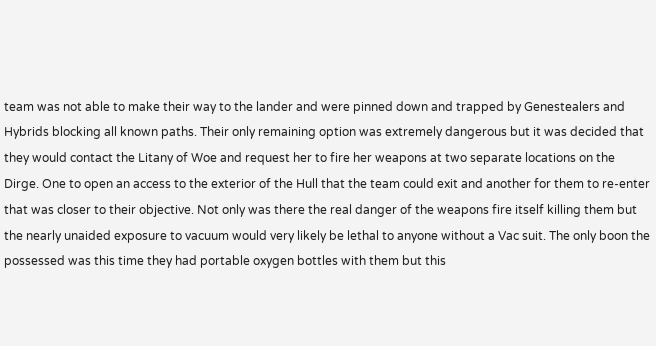team was not able to make their way to the lander and were pinned down and trapped by Genestealers and Hybrids blocking all known paths. Their only remaining option was extremely dangerous but it was decided that they would contact the Litany of Woe and request her to fire her weapons at two separate locations on the Dirge. One to open an access to the exterior of the Hull that the team could exit and another for them to re-enter that was closer to their objective. Not only was there the real danger of the weapons fire itself killing them but the nearly unaided exposure to vacuum would very likely be lethal to anyone without a Vac suit. The only boon the possessed was this time they had portable oxygen bottles with them but this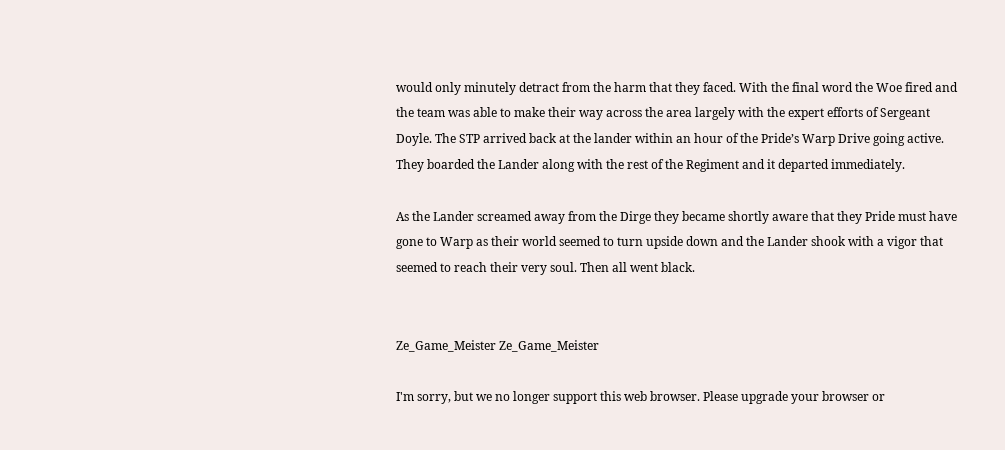would only minutely detract from the harm that they faced. With the final word the Woe fired and the team was able to make their way across the area largely with the expert efforts of Sergeant Doyle. The STP arrived back at the lander within an hour of the Pride’s Warp Drive going active. They boarded the Lander along with the rest of the Regiment and it departed immediately.

As the Lander screamed away from the Dirge they became shortly aware that they Pride must have gone to Warp as their world seemed to turn upside down and the Lander shook with a vigor that seemed to reach their very soul. Then all went black.


Ze_Game_Meister Ze_Game_Meister

I'm sorry, but we no longer support this web browser. Please upgrade your browser or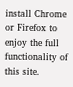install Chrome or Firefox to enjoy the full functionality of this site.